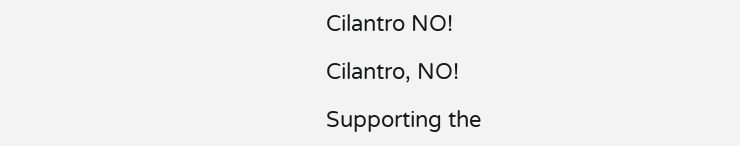Cilantro NO!

Cilantro, NO!

Supporting the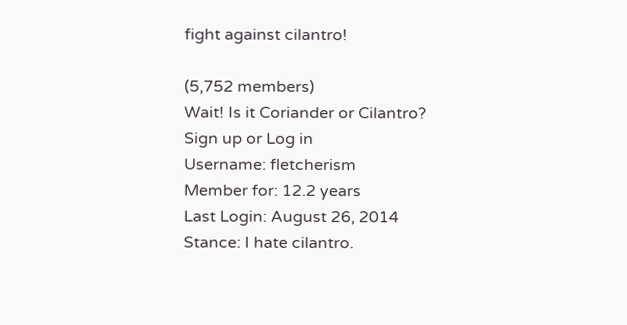fight against cilantro!

(5,752 members)
Wait! Is it Coriander or Cilantro?
Sign up or Log in
Username: fletcherism
Member for: 12.2 years
Last Login: August 26, 2014
Stance: I hate cilantro.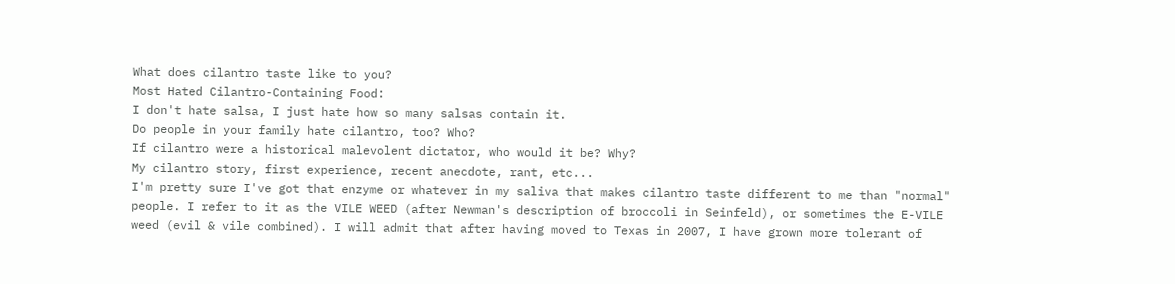What does cilantro taste like to you?
Most Hated Cilantro-Containing Food:
I don't hate salsa, I just hate how so many salsas contain it.
Do people in your family hate cilantro, too? Who?
If cilantro were a historical malevolent dictator, who would it be? Why?
My cilantro story, first experience, recent anecdote, rant, etc...
I'm pretty sure I've got that enzyme or whatever in my saliva that makes cilantro taste different to me than "normal" people. I refer to it as the VILE WEED (after Newman's description of broccoli in Seinfeld), or sometimes the E-VILE weed (evil & vile combined). I will admit that after having moved to Texas in 2007, I have grown more tolerant of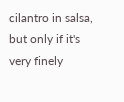cilantro in salsa, but only if it's very finely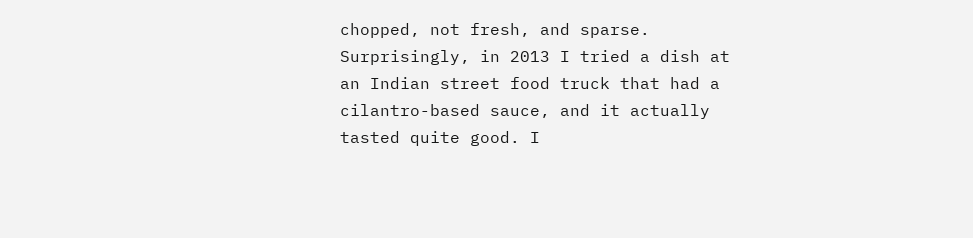chopped, not fresh, and sparse. Surprisingly, in 2013 I tried a dish at an Indian street food truck that had a cilantro-based sauce, and it actually tasted quite good. I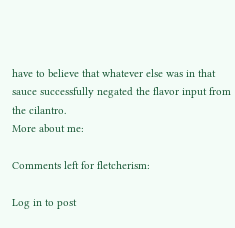have to believe that whatever else was in that sauce successfully negated the flavor input from the cilantro.
More about me:

Comments left for fletcherism:

Log in to post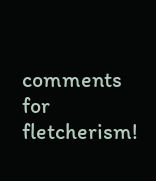comments for fletcherism!